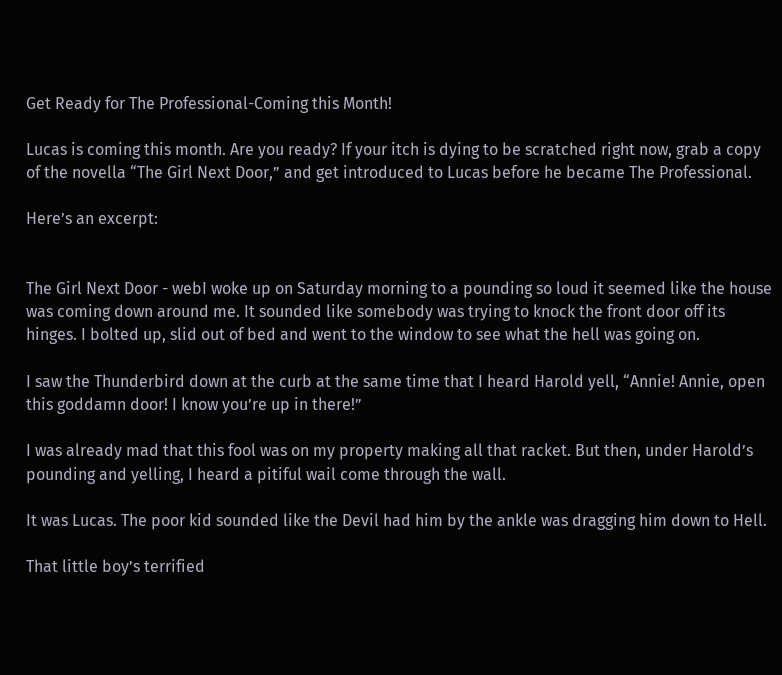Get Ready for The Professional-Coming this Month!

Lucas is coming this month. Are you ready? If your itch is dying to be scratched right now, grab a copy of the novella “The Girl Next Door,” and get introduced to Lucas before he became The Professional.

Here’s an excerpt:


The Girl Next Door - webI woke up on Saturday morning to a pounding so loud it seemed like the house was coming down around me. It sounded like somebody was trying to knock the front door off its hinges. I bolted up, slid out of bed and went to the window to see what the hell was going on.

I saw the Thunderbird down at the curb at the same time that I heard Harold yell, “Annie! Annie, open this goddamn door! I know you’re up in there!”

I was already mad that this fool was on my property making all that racket. But then, under Harold’s pounding and yelling, I heard a pitiful wail come through the wall.

It was Lucas. The poor kid sounded like the Devil had him by the ankle was dragging him down to Hell.

That little boy’s terrified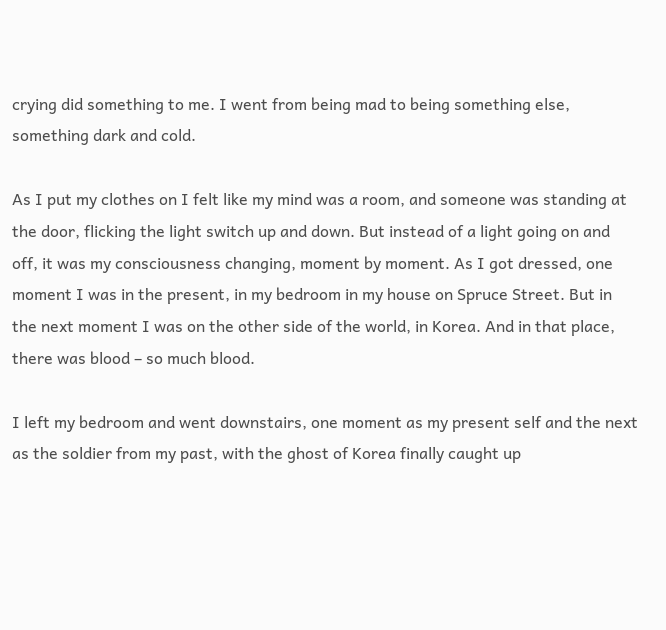crying did something to me. I went from being mad to being something else, something dark and cold.

As I put my clothes on I felt like my mind was a room, and someone was standing at the door, flicking the light switch up and down. But instead of a light going on and off, it was my consciousness changing, moment by moment. As I got dressed, one moment I was in the present, in my bedroom in my house on Spruce Street. But in the next moment I was on the other side of the world, in Korea. And in that place, there was blood – so much blood.

I left my bedroom and went downstairs, one moment as my present self and the next as the soldier from my past, with the ghost of Korea finally caught up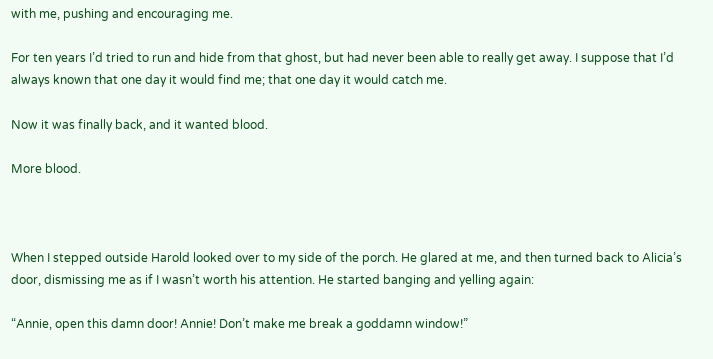with me, pushing and encouraging me.

For ten years I’d tried to run and hide from that ghost, but had never been able to really get away. I suppose that I’d always known that one day it would find me; that one day it would catch me.

Now it was finally back, and it wanted blood.

More blood.



When I stepped outside Harold looked over to my side of the porch. He glared at me, and then turned back to Alicia’s door, dismissing me as if I wasn’t worth his attention. He started banging and yelling again:

“Annie, open this damn door! Annie! Don’t make me break a goddamn window!”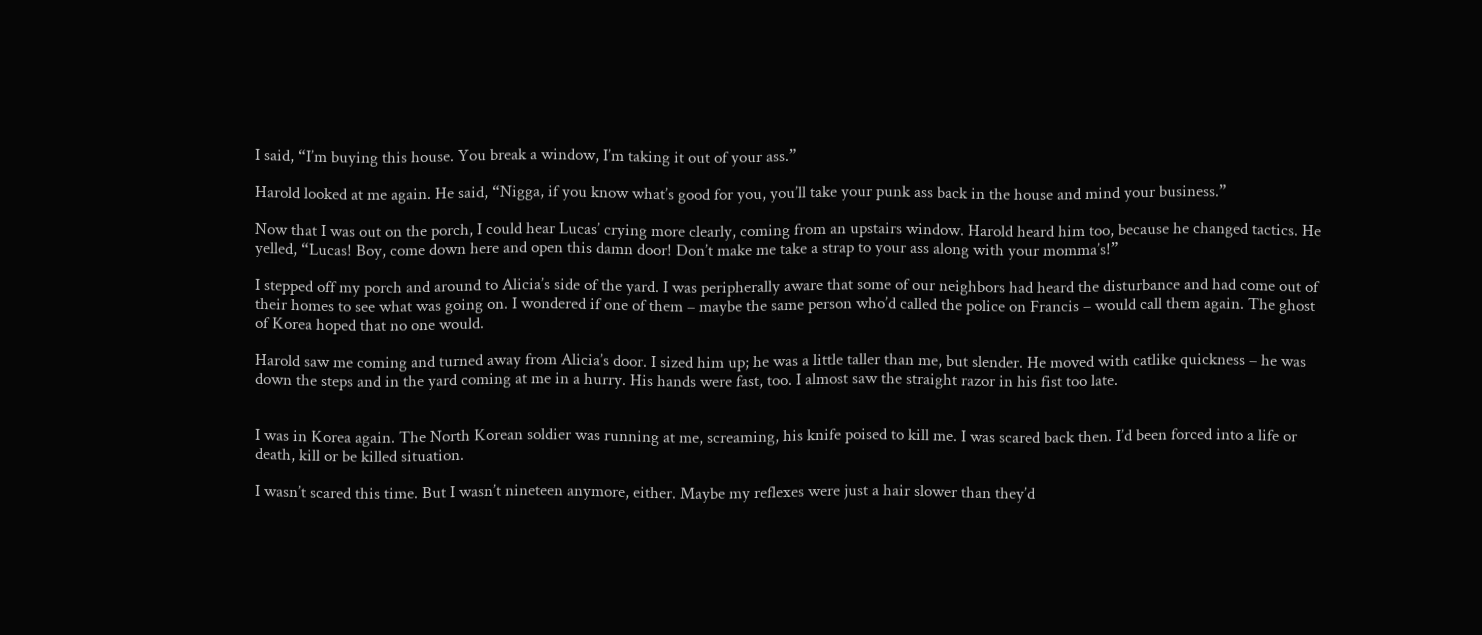I said, “I’m buying this house. You break a window, I’m taking it out of your ass.”

Harold looked at me again. He said, “Nigga, if you know what’s good for you, you’ll take your punk ass back in the house and mind your business.”

Now that I was out on the porch, I could hear Lucas’ crying more clearly, coming from an upstairs window. Harold heard him too, because he changed tactics. He yelled, “Lucas! Boy, come down here and open this damn door! Don’t make me take a strap to your ass along with your momma’s!”

I stepped off my porch and around to Alicia’s side of the yard. I was peripherally aware that some of our neighbors had heard the disturbance and had come out of their homes to see what was going on. I wondered if one of them – maybe the same person who’d called the police on Francis – would call them again. The ghost of Korea hoped that no one would.

Harold saw me coming and turned away from Alicia’s door. I sized him up; he was a little taller than me, but slender. He moved with catlike quickness – he was down the steps and in the yard coming at me in a hurry. His hands were fast, too. I almost saw the straight razor in his fist too late.


I was in Korea again. The North Korean soldier was running at me, screaming, his knife poised to kill me. I was scared back then. I’d been forced into a life or death, kill or be killed situation.

I wasn’t scared this time. But I wasn’t nineteen anymore, either. Maybe my reflexes were just a hair slower than they’d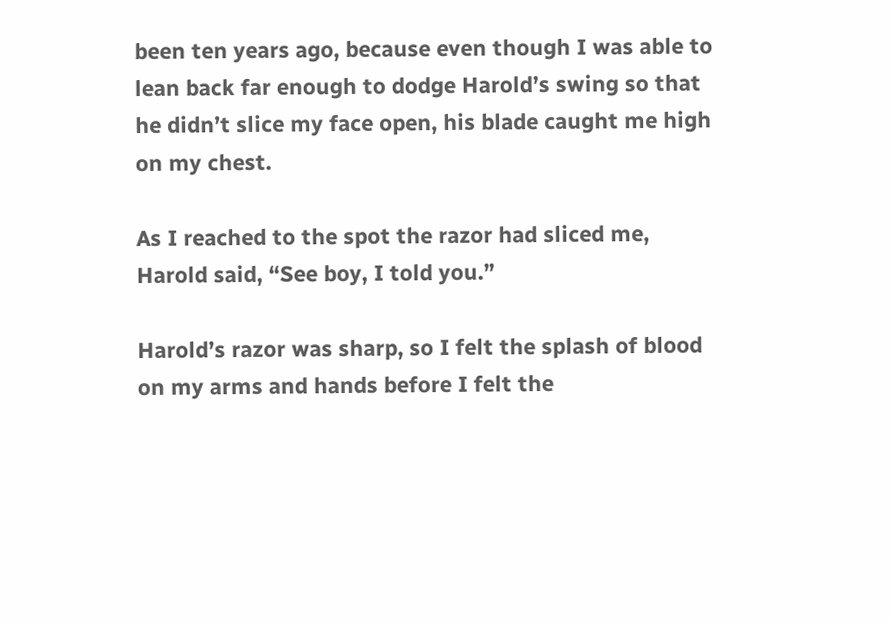been ten years ago, because even though I was able to lean back far enough to dodge Harold’s swing so that he didn’t slice my face open, his blade caught me high on my chest.

As I reached to the spot the razor had sliced me, Harold said, “See boy, I told you.”

Harold’s razor was sharp, so I felt the splash of blood on my arms and hands before I felt the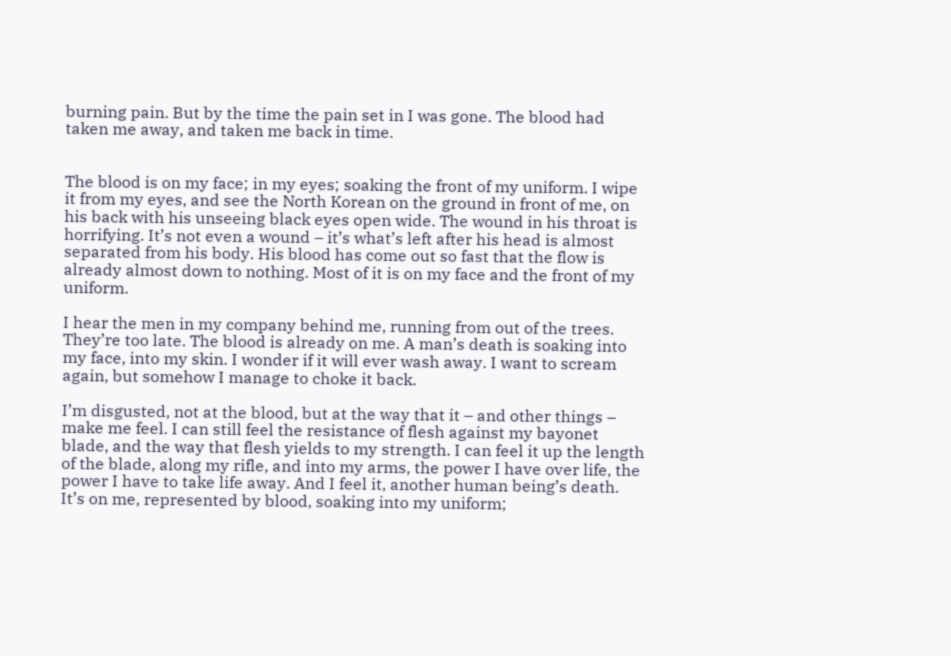burning pain. But by the time the pain set in I was gone. The blood had taken me away, and taken me back in time.


The blood is on my face; in my eyes; soaking the front of my uniform. I wipe it from my eyes, and see the North Korean on the ground in front of me, on his back with his unseeing black eyes open wide. The wound in his throat is horrifying. It’s not even a wound – it’s what’s left after his head is almost separated from his body. His blood has come out so fast that the flow is already almost down to nothing. Most of it is on my face and the front of my uniform.

I hear the men in my company behind me, running from out of the trees. They’re too late. The blood is already on me. A man’s death is soaking into my face, into my skin. I wonder if it will ever wash away. I want to scream again, but somehow I manage to choke it back.

I’m disgusted, not at the blood, but at the way that it – and other things – make me feel. I can still feel the resistance of flesh against my bayonet blade, and the way that flesh yields to my strength. I can feel it up the length of the blade, along my rifle, and into my arms, the power I have over life, the power I have to take life away. And I feel it, another human being’s death. It’s on me, represented by blood, soaking into my uniform;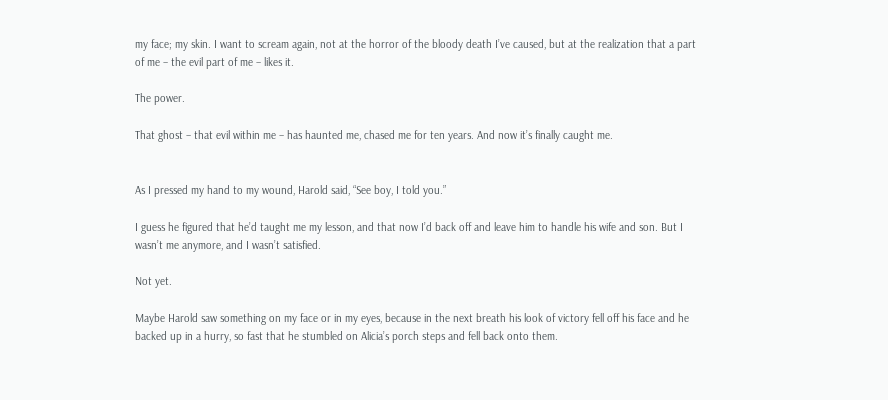my face; my skin. I want to scream again, not at the horror of the bloody death I’ve caused, but at the realization that a part of me – the evil part of me – likes it.

The power.

That ghost – that evil within me – has haunted me, chased me for ten years. And now it’s finally caught me.


As I pressed my hand to my wound, Harold said, “See boy, I told you.”

I guess he figured that he’d taught me my lesson, and that now I’d back off and leave him to handle his wife and son. But I wasn’t me anymore, and I wasn’t satisfied.

Not yet.

Maybe Harold saw something on my face or in my eyes, because in the next breath his look of victory fell off his face and he backed up in a hurry, so fast that he stumbled on Alicia’s porch steps and fell back onto them.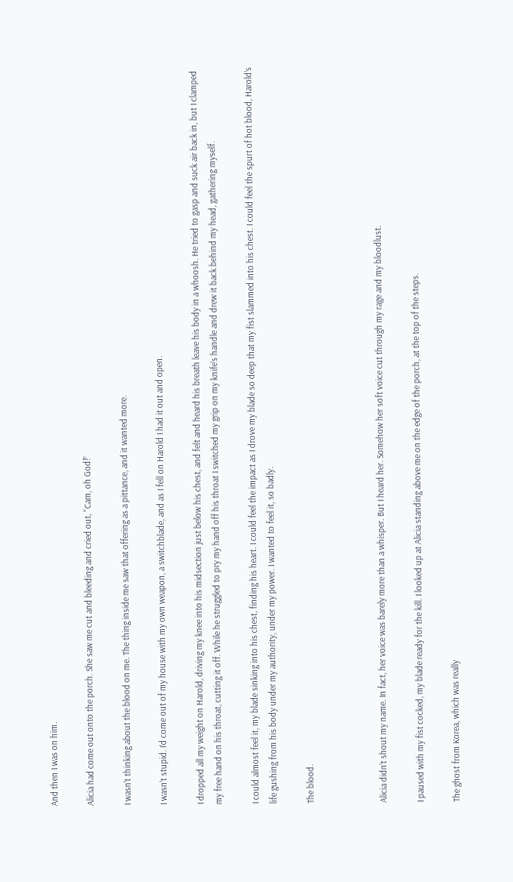And then I was on him.

Alicia had come out onto the porch. She saw me cut and bleeding and cried out, “Cam, oh God!”

I wasn’t thinking about the blood on me. The thing inside me saw that offering as a pittance, and it wanted more.

I wasn’t stupid. I’d come out of my house with my own weapon, a switchblade, and as I fell on Harold I had it out and open.

I dropped all my weight on Harold, driving my knee into his midsection just below his chest, and felt and heard his breath leave his body in a whoosh. He tried to gasp and suck air back in, but I clamped my free hand on his throat, cutting it off. While he struggled to pry my hand off his throat I switched my grip on my knife’s handle and drew it back behind my head, gathering myself.

I could almost feel it, my blade sinking into his chest, finding his heart. I could feel the impact as I drove my blade so deep that my fist slammed into his chest. I could feel the spurt of hot blood, Harold’s life gushing from his body under my authority, under my power. I wanted to feel it, so badly.

The blood.



Alicia didn’t shout my name. In fact, her voice was barely more than a whisper. But I heard her. Somehow her soft voice cut through my rage and my bloodlust.

I paused with my fist cocked, my blade ready for the kill. I looked up at Alicia standing above me on the edge of the porch, at the top of the steps.

The ghost from Korea, which was really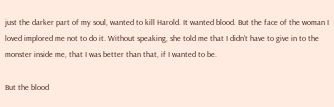just the darker part of my soul, wanted to kill Harold. It wanted blood. But the face of the woman I loved implored me not to do it. Without speaking, she told me that I didn’t have to give in to the monster inside me, that I was better than that, if I wanted to be.

But the blood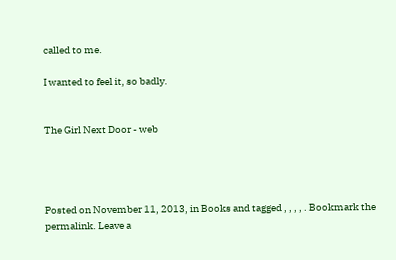called to me.

I wanted to feel it, so badly.


The Girl Next Door - web




Posted on November 11, 2013, in Books and tagged , , , , . Bookmark the permalink. Leave a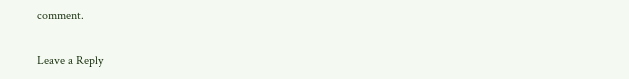comment.

Leave a Reply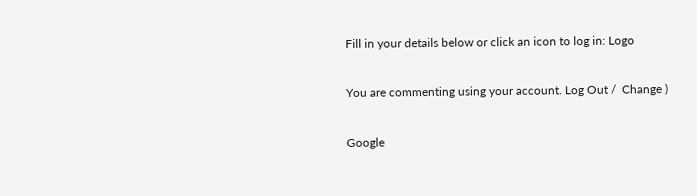Fill in your details below or click an icon to log in: Logo

You are commenting using your account. Log Out /  Change )

Google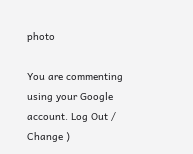photo

You are commenting using your Google account. Log Out /  Change )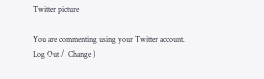Twitter picture

You are commenting using your Twitter account. Log Out /  Change )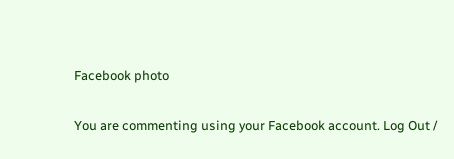Facebook photo

You are commenting using your Facebook account. Log Out /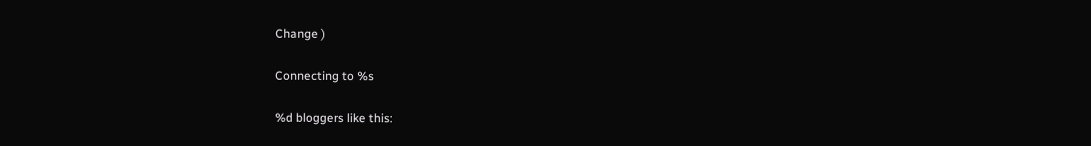Change )

Connecting to %s

%d bloggers like this: